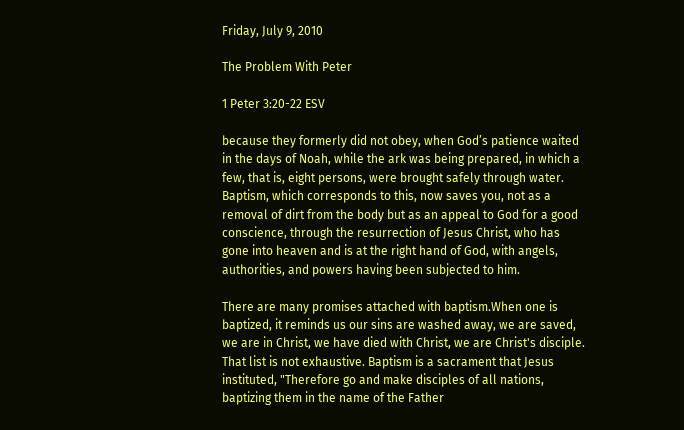Friday, July 9, 2010

The Problem With Peter

1 Peter 3:20-22 ESV

because they formerly did not obey, when God’s patience waited in the days of Noah, while the ark was being prepared, in which a few, that is, eight persons, were brought safely through water. Baptism, which corresponds to this, now saves you, not as a removal of dirt from the body but as an appeal to God for a good conscience, through the resurrection of Jesus Christ, who has gone into heaven and is at the right hand of God, with angels, authorities, and powers having been subjected to him.

There are many promises attached with baptism.When one is baptized, it reminds us our sins are washed away, we are saved, we are in Christ, we have died with Christ, we are Christ's disciple. That list is not exhaustive. Baptism is a sacrament that Jesus instituted, "Therefore go and make disciples of all nations, baptizing them in the name of the Father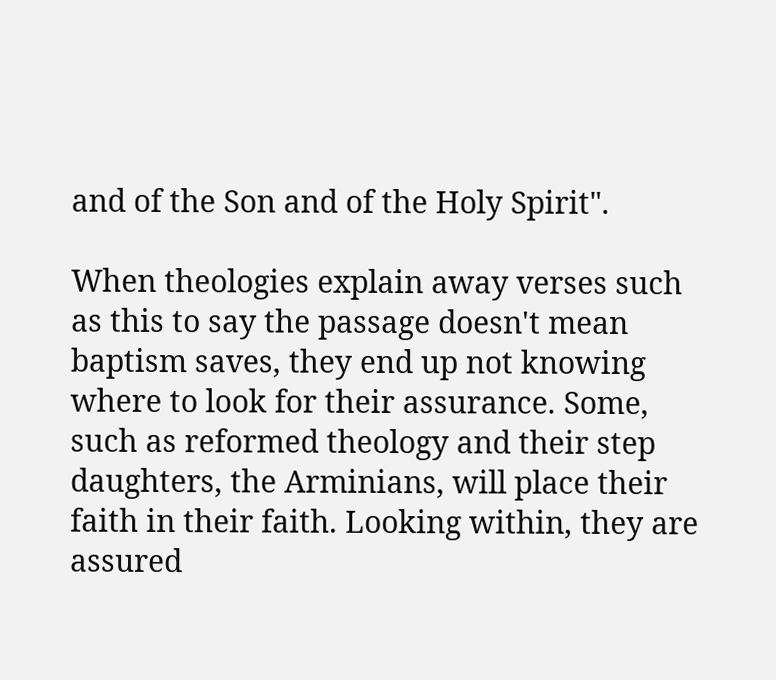and of the Son and of the Holy Spirit".

When theologies explain away verses such as this to say the passage doesn't mean baptism saves, they end up not knowing where to look for their assurance. Some, such as reformed theology and their step daughters, the Arminians, will place their faith in their faith. Looking within, they are assured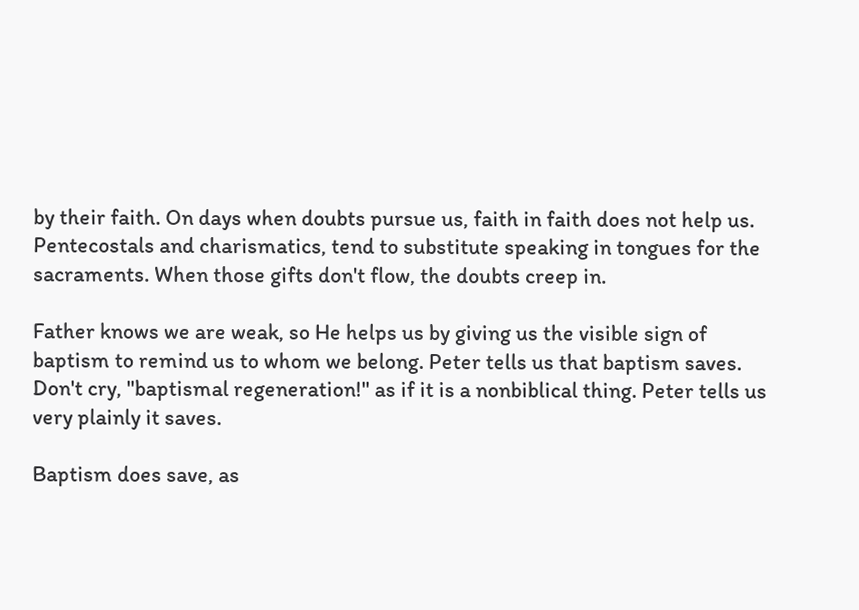by their faith. On days when doubts pursue us, faith in faith does not help us. Pentecostals and charismatics, tend to substitute speaking in tongues for the sacraments. When those gifts don't flow, the doubts creep in.

Father knows we are weak, so He helps us by giving us the visible sign of baptism to remind us to whom we belong. Peter tells us that baptism saves. Don't cry, "baptismal regeneration!" as if it is a nonbiblical thing. Peter tells us very plainly it saves.

Baptism does save, as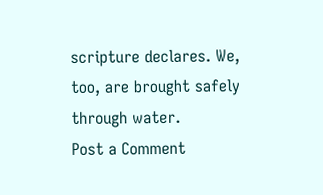scripture declares. We, too, are brought safely through water.
Post a Comment